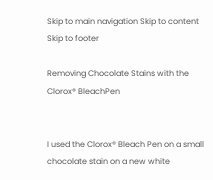Skip to main navigation Skip to content Skip to footer

Removing Chocolate Stains with the Clorox® BleachPen


I used the Clorox® Bleach Pen on a small chocolate stain on a new white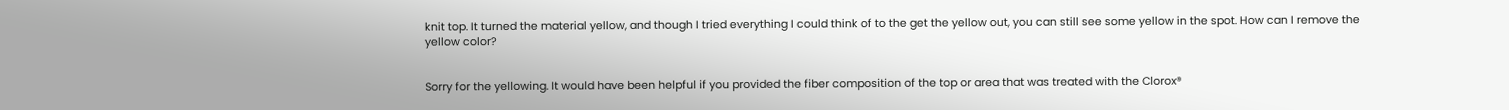knit top. It turned the material yellow, and though I tried everything I could think of to the get the yellow out, you can still see some yellow in the spot. How can I remove the yellow color?


Sorry for the yellowing. It would have been helpful if you provided the fiber composition of the top or area that was treated with the Clorox®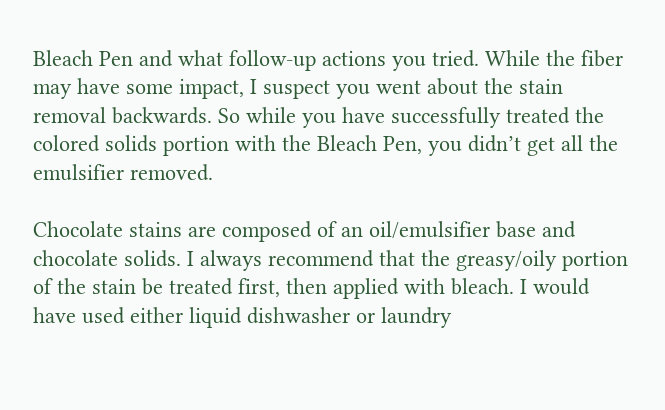Bleach Pen and what follow-up actions you tried. While the fiber may have some impact, I suspect you went about the stain removal backwards. So while you have successfully treated the colored solids portion with the Bleach Pen, you didn’t get all the emulsifier removed.

Chocolate stains are composed of an oil/emulsifier base and chocolate solids. I always recommend that the greasy/oily portion of the stain be treated first, then applied with bleach. I would have used either liquid dishwasher or laundry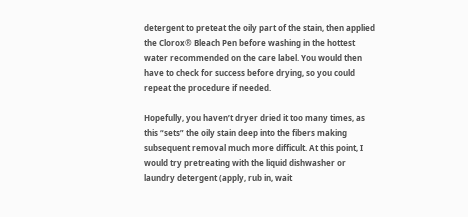detergent to preteat the oily part of the stain, then applied the Clorox® Bleach Pen before washing in the hottest water recommended on the care label. You would then have to check for success before drying, so you could repeat the procedure if needed.

Hopefully, you haven’t dryer dried it too many times, as this “sets” the oily stain deep into the fibers making subsequent removal much more difficult. At this point, I would try pretreating with the liquid dishwasher or laundry detergent (apply, rub in, wait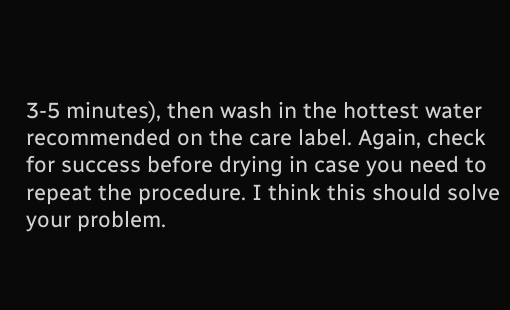3-5 minutes), then wash in the hottest water recommended on the care label. Again, check for success before drying in case you need to repeat the procedure. I think this should solve your problem.